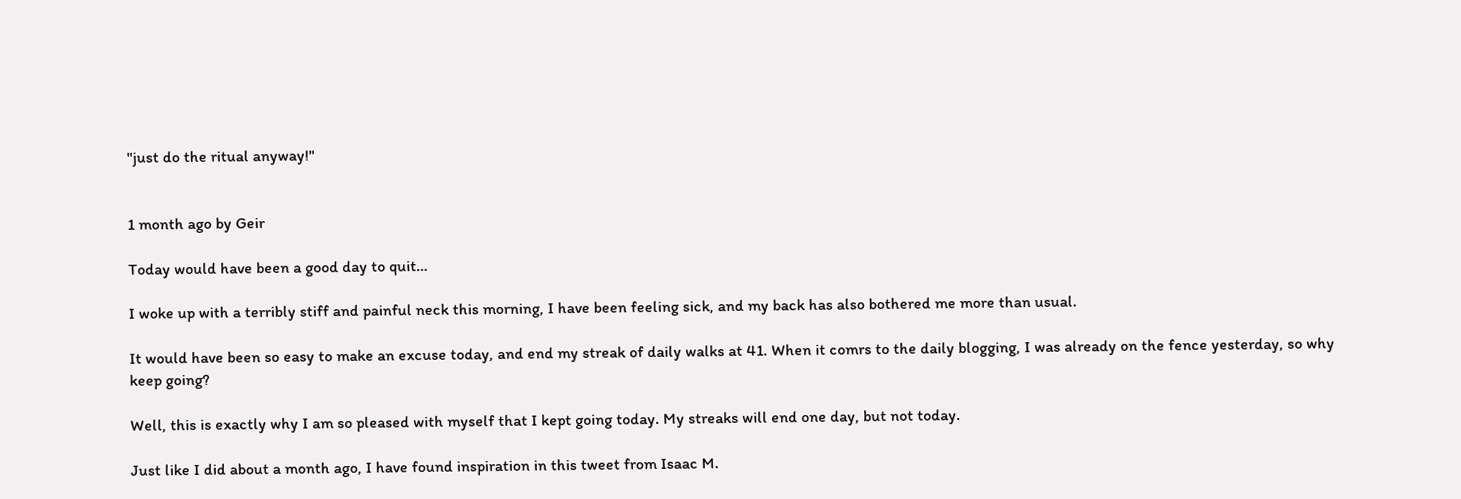"just do the ritual anyway!"


1 month ago by Geir

Today would have been a good day to quit…

I woke up with a terribly stiff and painful neck this morning, I have been feeling sick, and my back has also bothered me more than usual.

It would have been so easy to make an excuse today, and end my streak of daily walks at 41. When it comrs to the daily blogging, I was already on the fence yesterday, so why keep going?

Well, this is exactly why I am so pleased with myself that I kept going today. My streaks will end one day, but not today.

Just like I did about a month ago, I have found inspiration in this tweet from Isaac M.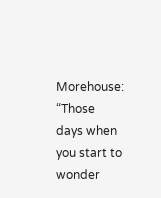Morehouse:
“Those days when you start to wonder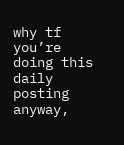why tf you’re doing this daily posting anyway,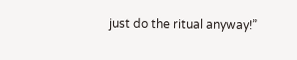just do the ritual anyway!”